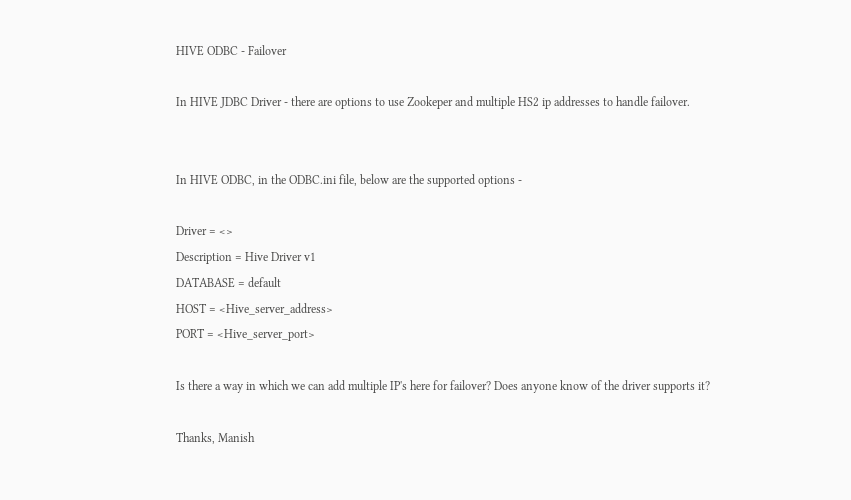HIVE ODBC - Failover

In HIVE JDBC Driver - there are options to use Zookeper and multiple HS2 ip addresses to handle failover.


In HIVE ODBC, in the ODBC.ini file, below are the supported options -

Driver = <>
Description = Hive Driver v1
DATABASE = default
HOST = <Hive_server_address>
PORT = <Hive_server_port>

Is there a way in which we can add multiple IP's here for failover? Does anyone know of the driver supports it?

Thanks, Manish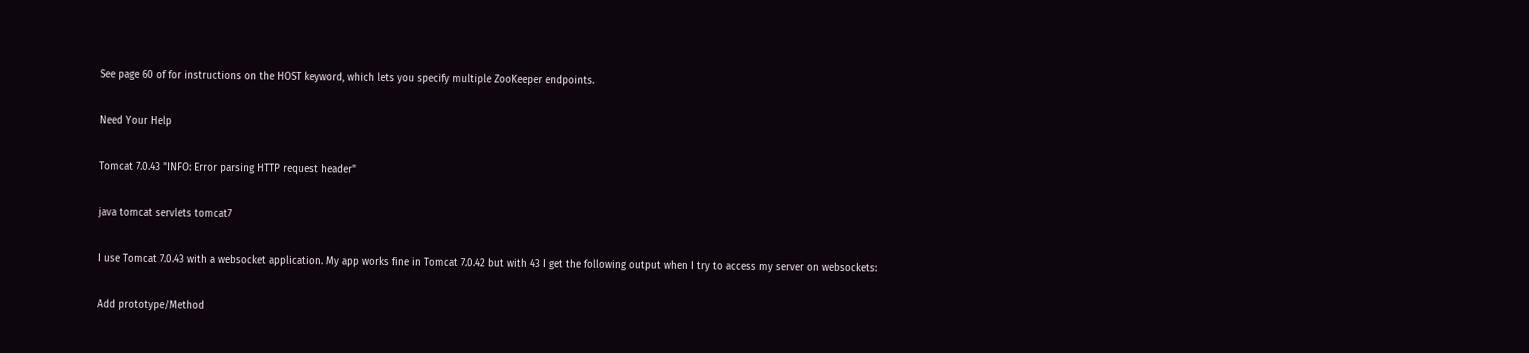See page 60 of for instructions on the HOST keyword, which lets you specify multiple ZooKeeper endpoints.

Need Your Help

Tomcat 7.0.43 "INFO: Error parsing HTTP request header"

java tomcat servlets tomcat7

I use Tomcat 7.0.43 with a websocket application. My app works fine in Tomcat 7.0.42 but with 43 I get the following output when I try to access my server on websockets:

Add prototype/Method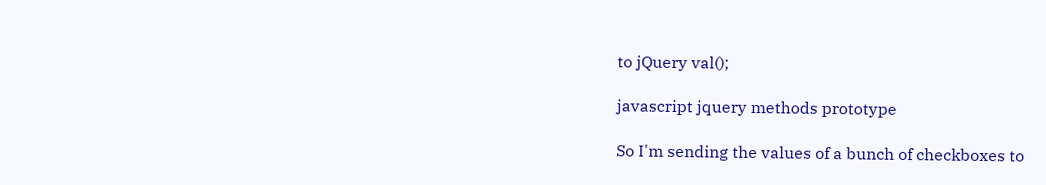to jQuery val();

javascript jquery methods prototype

So I'm sending the values of a bunch of checkboxes to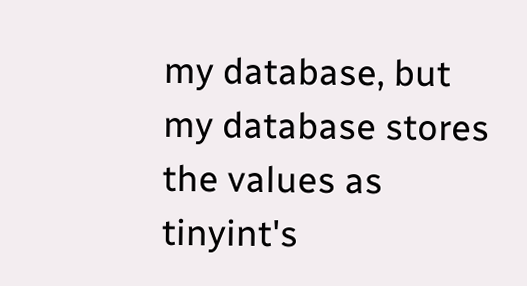my database, but my database stores the values as tinyint's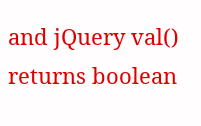and jQuery val() returns boolean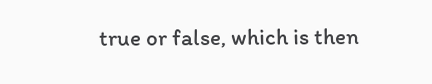true or false, which is then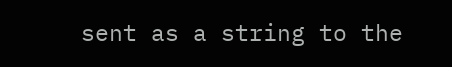sent as a string to the